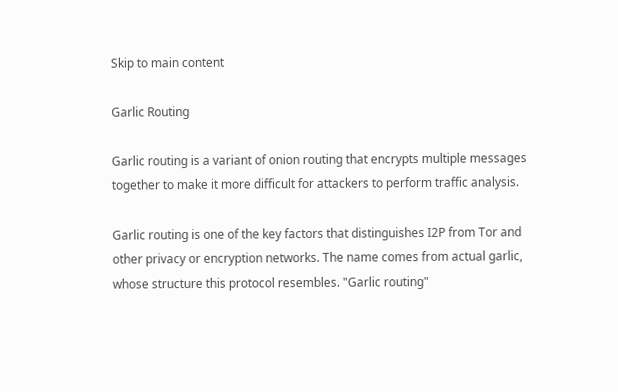Skip to main content

Garlic Routing

Garlic routing is a variant of onion routing that encrypts multiple messages together to make it more difficult for attackers to perform traffic analysis.

Garlic routing is one of the key factors that distinguishes I2P from Tor and other privacy or encryption networks. The name comes from actual garlic, whose structure this protocol resembles. "Garlic routing"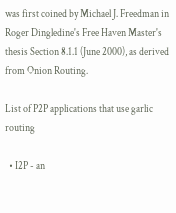was first coined by Michael J. Freedman in Roger Dingledine's Free Haven Master's thesis Section 8.1.1 (June 2000), as derived from Onion Routing.

List of P2P applications that use garlic routing

  • I2P - an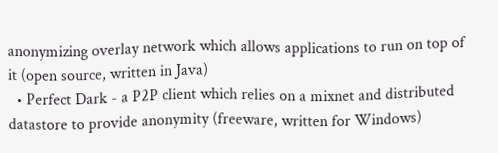anonymizing overlay network which allows applications to run on top of it (open source, written in Java)
  • Perfect Dark - a P2P client which relies on a mixnet and distributed datastore to provide anonymity (freeware, written for Windows)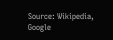Source: Wikipedia, Google